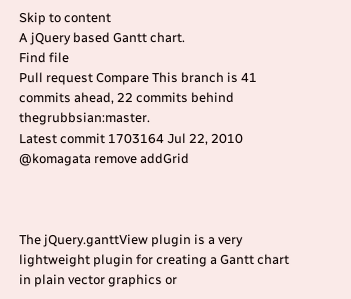Skip to content
A jQuery based Gantt chart.
Find file
Pull request Compare This branch is 41 commits ahead, 22 commits behind thegrubbsian:master.
Latest commit 1703164 Jul 22, 2010 @komagata remove addGrid



The jQuery.ganttView plugin is a very lightweight plugin for creating a Gantt chart in plain vector graphics or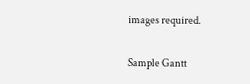images required.

Sample Gantt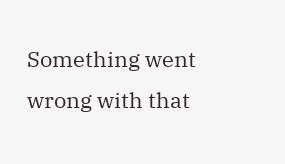Something went wrong with that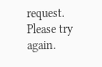request. Please try again.